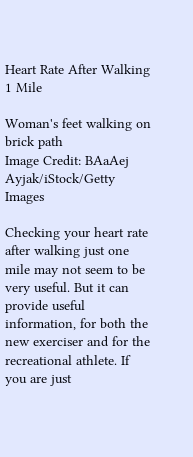Heart Rate After Walking 1 Mile

Woman's feet walking on brick path
Image Credit: BAaAej Ayjak/iStock/Getty Images

Checking your heart rate after walking just one mile may not seem to be very useful. But it can provide useful information, for both the new exerciser and for the recreational athlete. If you are just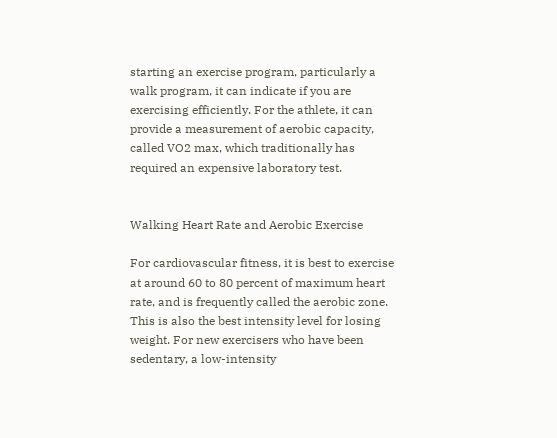starting an exercise program, particularly a walk program, it can indicate if you are exercising efficiently. For the athlete, it can provide a measurement of aerobic capacity, called VO2 max, which traditionally has required an expensive laboratory test.


Walking Heart Rate and Aerobic Exercise

For cardiovascular fitness, it is best to exercise at around 60 to 80 percent of maximum heart rate, and is frequently called the aerobic zone. This is also the best intensity level for losing weight. For new exercisers who have been sedentary, a low-intensity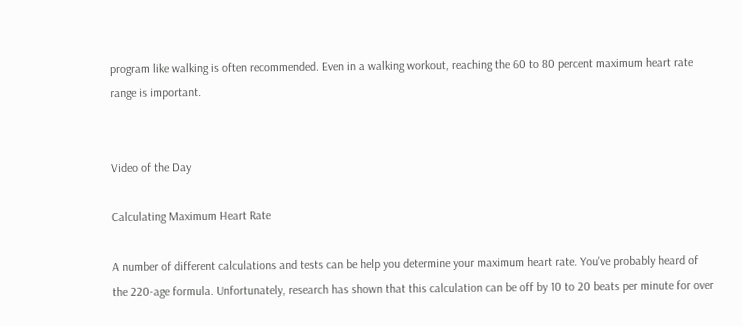program like walking is often recommended. Even in a walking workout, reaching the 60 to 80 percent maximum heart rate range is important.


Video of the Day

Calculating Maximum Heart Rate

A number of different calculations and tests can be help you determine your maximum heart rate. You've probably heard of the 220-age formula. Unfortunately, research has shown that this calculation can be off by 10 to 20 beats per minute for over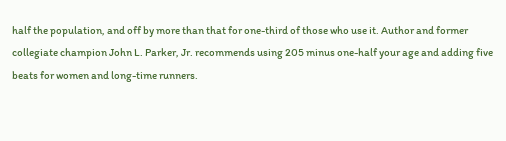half the population, and off by more than that for one-third of those who use it. Author and former collegiate champion John L. Parker, Jr. recommends using 205 minus one-half your age and adding five beats for women and long-time runners.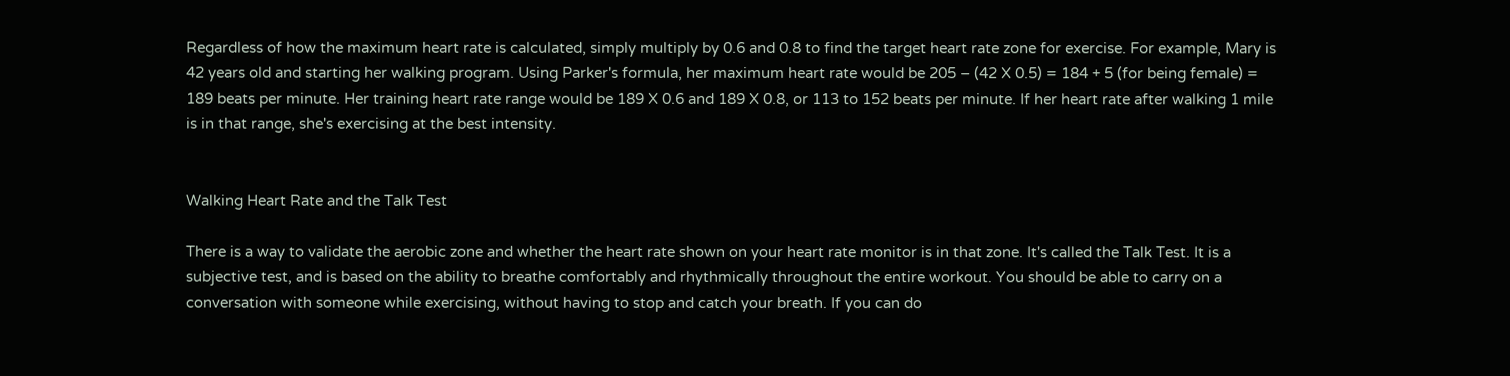Regardless of how the maximum heart rate is calculated, simply multiply by 0.6 and 0.8 to find the target heart rate zone for exercise. For example, Mary is 42 years old and starting her walking program. Using Parker's formula, her maximum heart rate would be 205 – (42 X 0.5) = 184 + 5 (for being female) = 189 beats per minute. Her training heart rate range would be 189 X 0.6 and 189 X 0.8, or 113 to 152 beats per minute. If her heart rate after walking 1 mile is in that range, she's exercising at the best intensity.


Walking Heart Rate and the Talk Test

There is a way to validate the aerobic zone and whether the heart rate shown on your heart rate monitor is in that zone. It's called the Talk Test. It is a subjective test, and is based on the ability to breathe comfortably and rhythmically throughout the entire workout. You should be able to carry on a conversation with someone while exercising, without having to stop and catch your breath. If you can do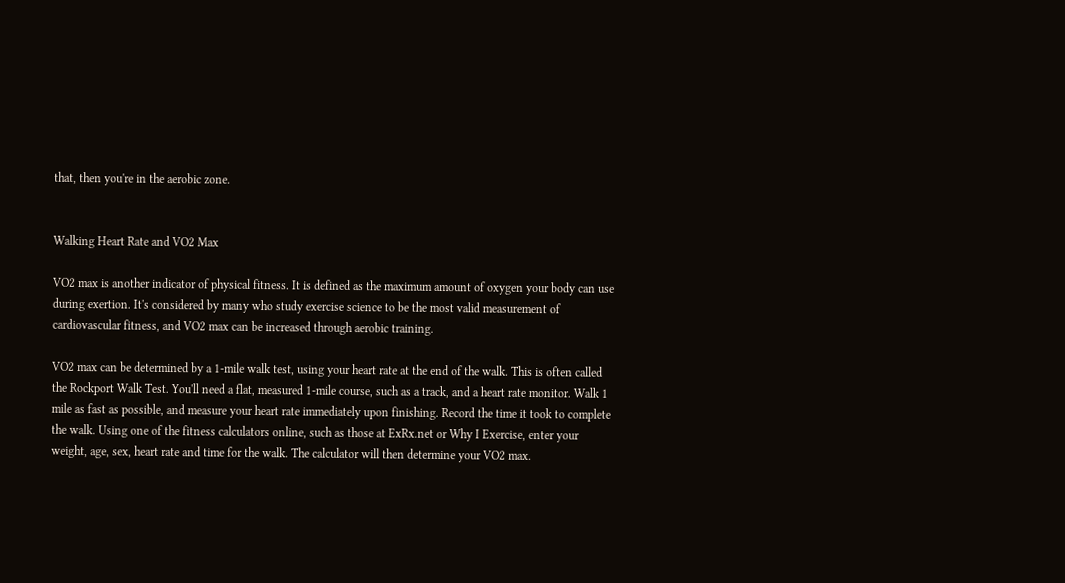that, then you're in the aerobic zone.


Walking Heart Rate and VO2 Max

VO2 max is another indicator of physical fitness. It is defined as the maximum amount of oxygen your body can use during exertion. It's considered by many who study exercise science to be the most valid measurement of cardiovascular fitness, and VO2 max can be increased through aerobic training.

VO2 max can be determined by a 1-mile walk test, using your heart rate at the end of the walk. This is often called the Rockport Walk Test. You'll need a flat, measured 1-mile course, such as a track, and a heart rate monitor. Walk 1 mile as fast as possible, and measure your heart rate immediately upon finishing. Record the time it took to complete the walk. Using one of the fitness calculators online, such as those at ExRx.net or Why I Exercise, enter your weight, age, sex, heart rate and time for the walk. The calculator will then determine your VO2 max.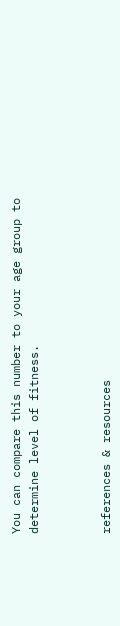You can compare this number to your age group to determine level of fitness.



references & resources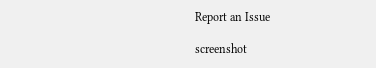Report an Issue

screenshot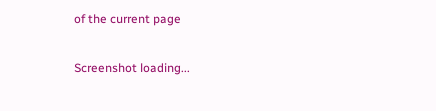of the current page

Screenshot loading...